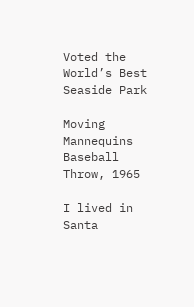Voted the World’s Best Seaside Park

Moving Mannequins Baseball Throw, 1965

I lived in Santa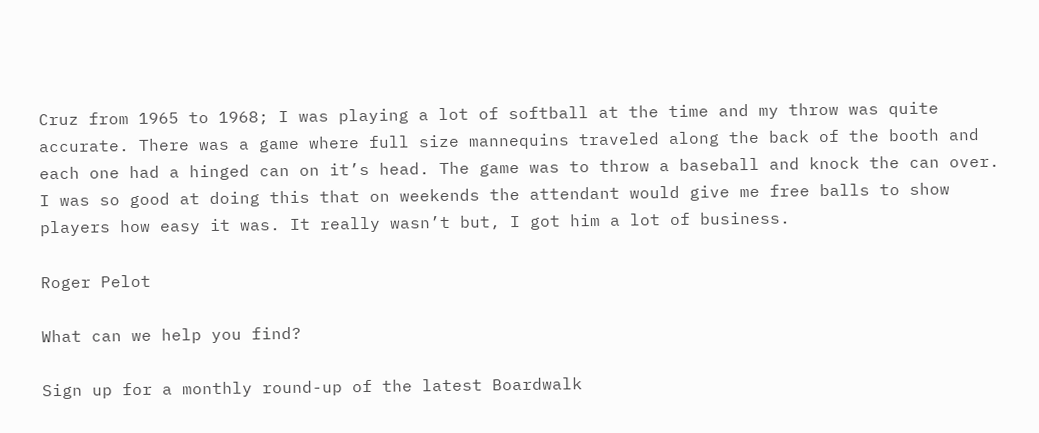Cruz from 1965 to 1968; I was playing a lot of softball at the time and my throw was quite accurate. There was a game where full size mannequins traveled along the back of the booth and each one had a hinged can on it’s head. The game was to throw a baseball and knock the can over. I was so good at doing this that on weekends the attendant would give me free balls to show players how easy it was. It really wasn’t but, I got him a lot of business.

Roger Pelot

What can we help you find?

Sign up for a monthly round-up of the latest Boardwalk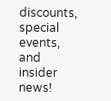discounts, special events, and insider news!